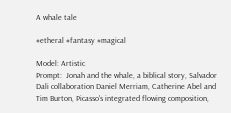A whale tale

#etheral #fantasy #magical

Model: Artistic
Prompt:  Jonah and the whale, a biblical story, Salvador Dali collaboration Daniel Merriam, Catherine Abel and Tim Burton, Picasso's integrated flowing composition,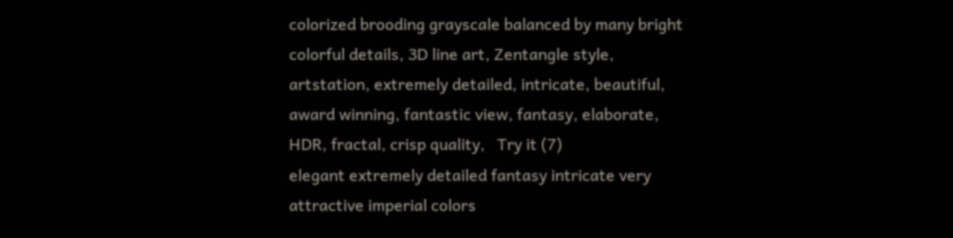colorized brooding grayscale balanced by many bright colorful details, 3D line art, Zentangle style, artstation, extremely detailed, intricate, beautiful, award winning, fantastic view, fantasy, elaborate, HDR, fractal, crisp quality,   Try it (7)
elegant extremely detailed fantasy intricate very attractive imperial colors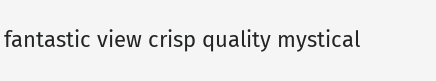fantastic view crisp quality mystical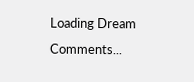Loading Dream Comments...